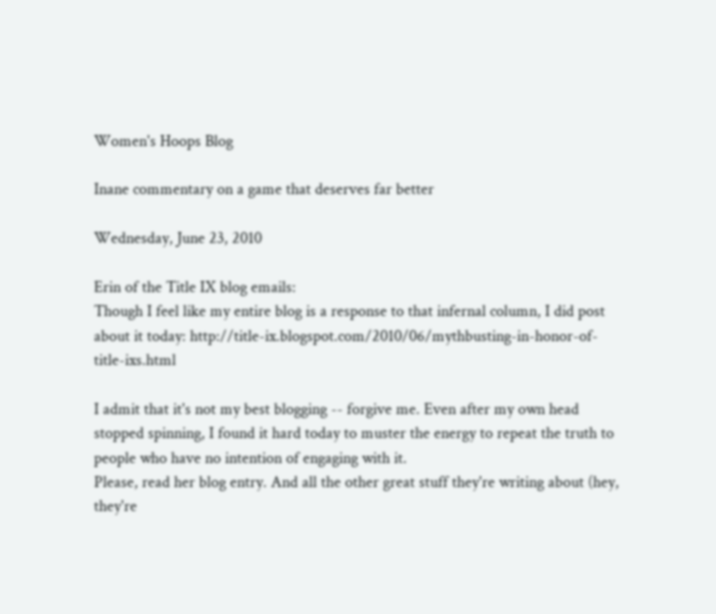Women's Hoops Blog

Inane commentary on a game that deserves far better

Wednesday, June 23, 2010

Erin of the Title IX blog emails:
Though I feel like my entire blog is a response to that infernal column, I did post about it today: http://title-ix.blogspot.com/2010/06/mythbusting-in-honor-of-title-ixs.html

I admit that it's not my best blogging -- forgive me. Even after my own head stopped spinning, I found it hard today to muster the energy to repeat the truth to people who have no intention of engaging with it.
Please, read her blog entry. And all the other great stuff they're writing about (hey, they're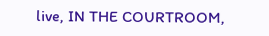live, IN THE COURTROOM,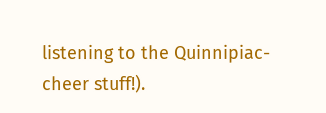listening to the Quinnipiac-cheer stuff!).